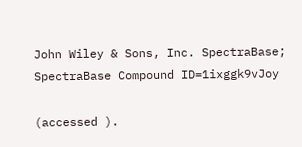John Wiley & Sons, Inc. SpectraBase; SpectraBase Compound ID=1ixggk9vJoy

(accessed ).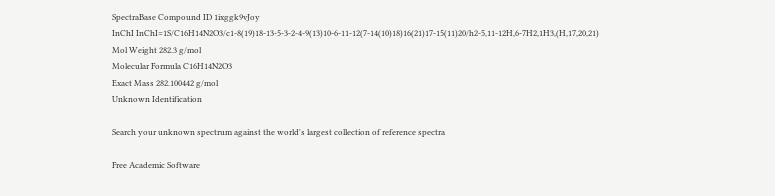SpectraBase Compound ID 1ixggk9vJoy
InChI InChI=1S/C16H14N2O3/c1-8(19)18-13-5-3-2-4-9(13)10-6-11-12(7-14(10)18)16(21)17-15(11)20/h2-5,11-12H,6-7H2,1H3,(H,17,20,21)
Mol Weight 282.3 g/mol
Molecular Formula C16H14N2O3
Exact Mass 282.100442 g/mol
Unknown Identification

Search your unknown spectrum against the world's largest collection of reference spectra

Free Academic Software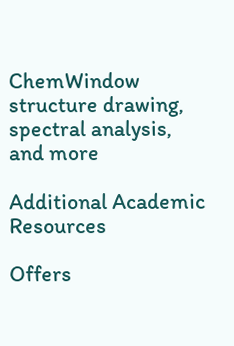ChemWindow structure drawing, spectral analysis, and more

Additional Academic Resources

Offers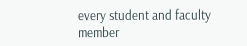every student and faculty member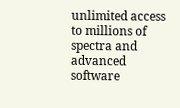unlimited access to millions of spectra and advanced software